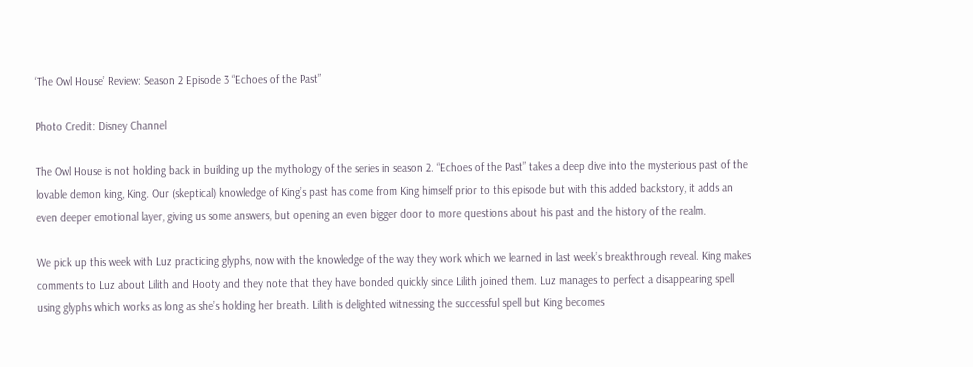‘The Owl House’ Review: Season 2 Episode 3 “Echoes of the Past”

Photo Credit: Disney Channel

The Owl House is not holding back in building up the mythology of the series in season 2. “Echoes of the Past” takes a deep dive into the mysterious past of the lovable demon king, King. Our (skeptical) knowledge of King’s past has come from King himself prior to this episode but with this added backstory, it adds an even deeper emotional layer, giving us some answers, but opening an even bigger door to more questions about his past and the history of the realm.

We pick up this week with Luz practicing glyphs, now with the knowledge of the way they work which we learned in last week’s breakthrough reveal. King makes comments to Luz about Lilith and Hooty and they note that they have bonded quickly since Lilith joined them. Luz manages to perfect a disappearing spell using glyphs which works as long as she’s holding her breath. Lilith is delighted witnessing the successful spell but King becomes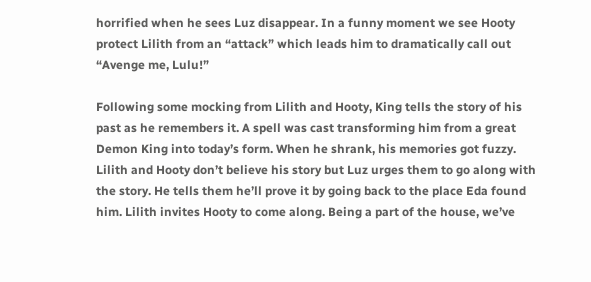horrified when he sees Luz disappear. In a funny moment we see Hooty protect Lilith from an “attack” which leads him to dramatically call out “Avenge me, Lulu!”

Following some mocking from Lilith and Hooty, King tells the story of his past as he remembers it. A spell was cast transforming him from a great Demon King into today’s form. When he shrank, his memories got fuzzy. Lilith and Hooty don’t believe his story but Luz urges them to go along with the story. He tells them he’ll prove it by going back to the place Eda found him. Lilith invites Hooty to come along. Being a part of the house, we’ve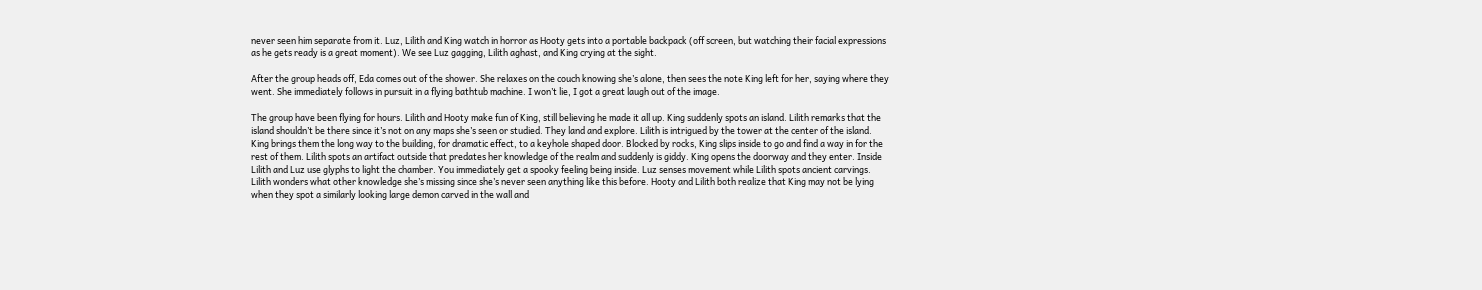never seen him separate from it. Luz, Lilith and King watch in horror as Hooty gets into a portable backpack (off screen, but watching their facial expressions as he gets ready is a great moment). We see Luz gagging, Lilith aghast, and King crying at the sight.

After the group heads off, Eda comes out of the shower. She relaxes on the couch knowing she’s alone, then sees the note King left for her, saying where they went. She immediately follows in pursuit in a flying bathtub machine. I won’t lie, I got a great laugh out of the image.

The group have been flying for hours. Lilith and Hooty make fun of King, still believing he made it all up. King suddenly spots an island. Lilith remarks that the island shouldn’t be there since it’s not on any maps she’s seen or studied. They land and explore. Lilith is intrigued by the tower at the center of the island. King brings them the long way to the building, for dramatic effect, to a keyhole shaped door. Blocked by rocks, King slips inside to go and find a way in for the rest of them. Lilith spots an artifact outside that predates her knowledge of the realm and suddenly is giddy. King opens the doorway and they enter. Inside Lilith and Luz use glyphs to light the chamber. You immediately get a spooky feeling being inside. Luz senses movement while Lilith spots ancient carvings. Lilith wonders what other knowledge she’s missing since she’s never seen anything like this before. Hooty and Lilith both realize that King may not be lying when they spot a similarly looking large demon carved in the wall and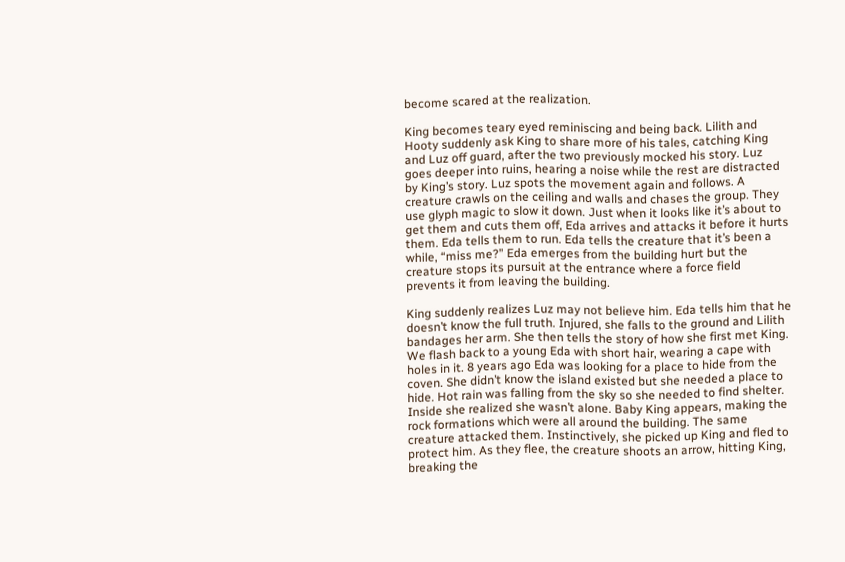become scared at the realization.

King becomes teary eyed reminiscing and being back. Lilith and Hooty suddenly ask King to share more of his tales, catching King and Luz off guard, after the two previously mocked his story. Luz goes deeper into ruins, hearing a noise while the rest are distracted by King’s story. Luz spots the movement again and follows. A creature crawls on the ceiling and walls and chases the group. They use glyph magic to slow it down. Just when it looks like it’s about to get them and cuts them off, Eda arrives and attacks it before it hurts them. Eda tells them to run. Eda tells the creature that it’s been a while, “miss me?” Eda emerges from the building hurt but the creature stops its pursuit at the entrance where a force field prevents it from leaving the building.

King suddenly realizes Luz may not believe him. Eda tells him that he doesn’t know the full truth. Injured, she falls to the ground and Lilith bandages her arm. She then tells the story of how she first met King. We flash back to a young Eda with short hair, wearing a cape with holes in it. 8 years ago Eda was looking for a place to hide from the coven. She didn’t know the island existed but she needed a place to hide. Hot rain was falling from the sky so she needed to find shelter. Inside she realized she wasn’t alone. Baby King appears, making the rock formations which were all around the building. The same creature attacked them. Instinctively, she picked up King and fled to protect him. As they flee, the creature shoots an arrow, hitting King, breaking the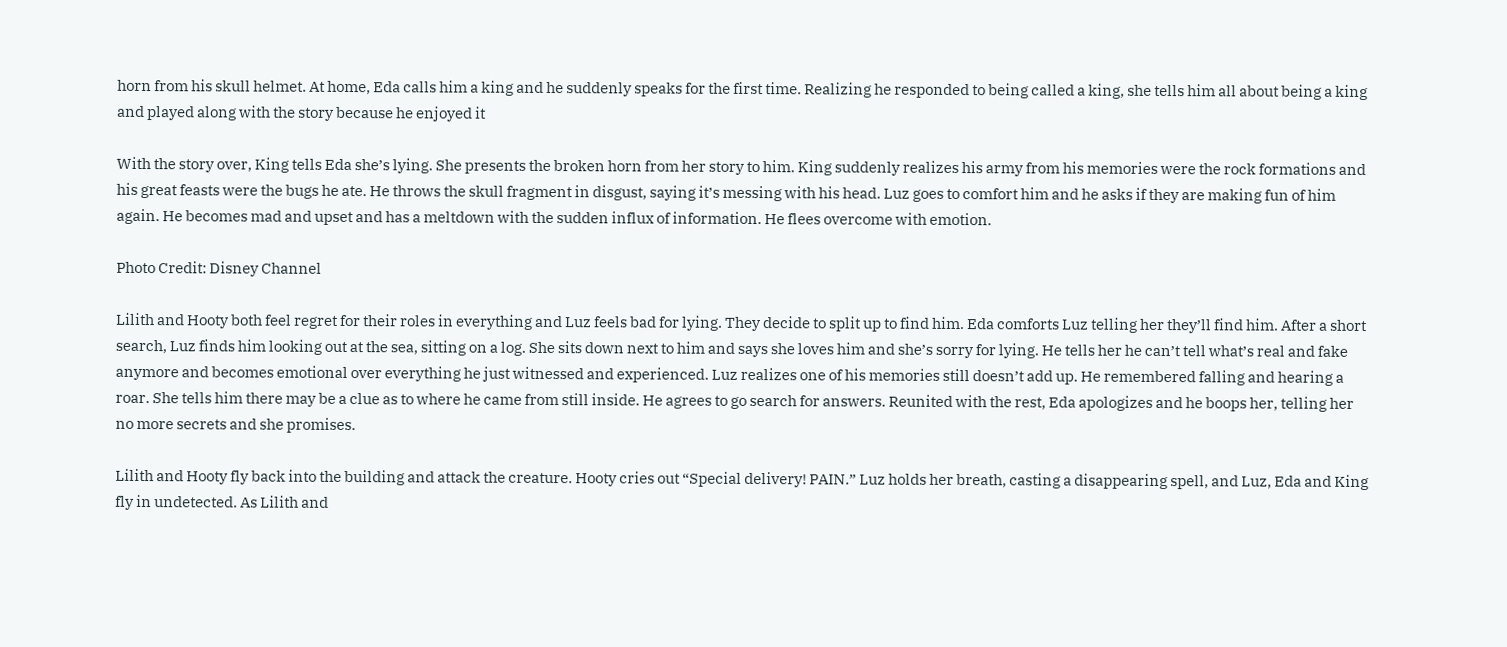horn from his skull helmet. At home, Eda calls him a king and he suddenly speaks for the first time. Realizing he responded to being called a king, she tells him all about being a king and played along with the story because he enjoyed it

With the story over, King tells Eda she’s lying. She presents the broken horn from her story to him. King suddenly realizes his army from his memories were the rock formations and his great feasts were the bugs he ate. He throws the skull fragment in disgust, saying it’s messing with his head. Luz goes to comfort him and he asks if they are making fun of him again. He becomes mad and upset and has a meltdown with the sudden influx of information. He flees overcome with emotion.

Photo Credit: Disney Channel

Lilith and Hooty both feel regret for their roles in everything and Luz feels bad for lying. They decide to split up to find him. Eda comforts Luz telling her they’ll find him. After a short search, Luz finds him looking out at the sea, sitting on a log. She sits down next to him and says she loves him and she’s sorry for lying. He tells her he can’t tell what’s real and fake anymore and becomes emotional over everything he just witnessed and experienced. Luz realizes one of his memories still doesn’t add up. He remembered falling and hearing a roar. She tells him there may be a clue as to where he came from still inside. He agrees to go search for answers. Reunited with the rest, Eda apologizes and he boops her, telling her no more secrets and she promises.

Lilith and Hooty fly back into the building and attack the creature. Hooty cries out “Special delivery! PAIN.” Luz holds her breath, casting a disappearing spell, and Luz, Eda and King fly in undetected. As Lilith and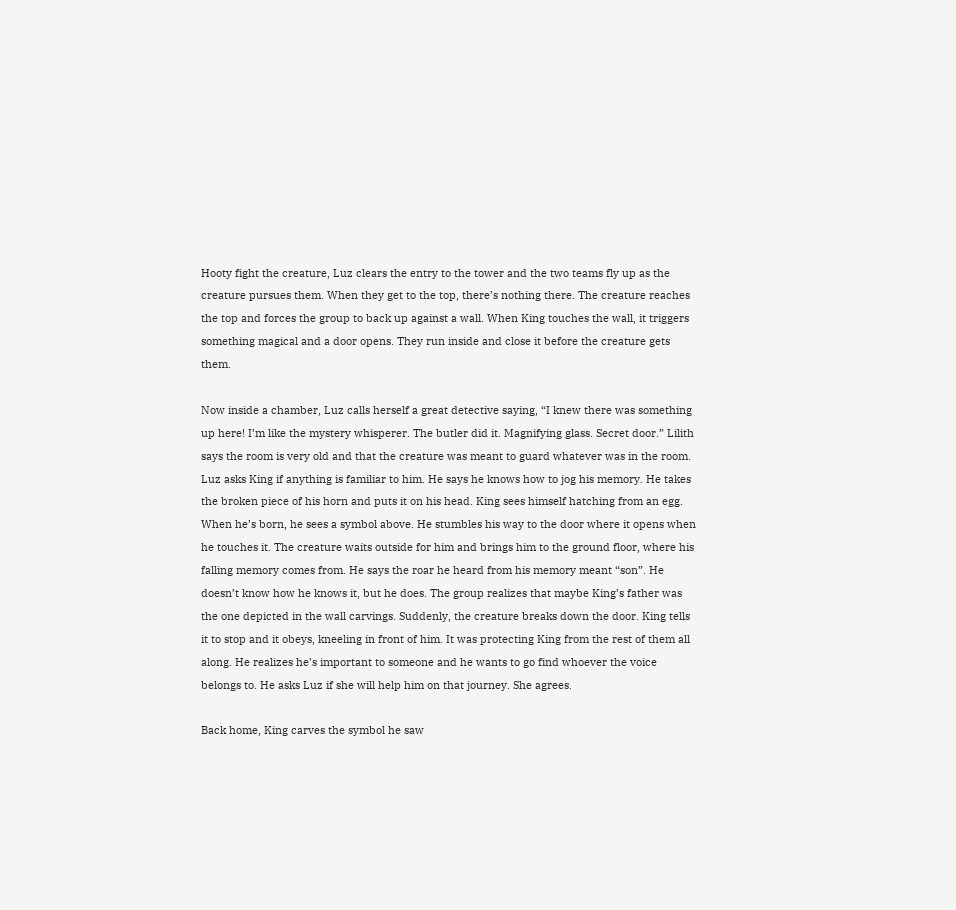Hooty fight the creature, Luz clears the entry to the tower and the two teams fly up as the creature pursues them. When they get to the top, there’s nothing there. The creature reaches the top and forces the group to back up against a wall. When King touches the wall, it triggers something magical and a door opens. They run inside and close it before the creature gets them.

Now inside a chamber, Luz calls herself a great detective saying, “I knew there was something up here! I’m like the mystery whisperer. The butler did it. Magnifying glass. Secret door.” Lilith says the room is very old and that the creature was meant to guard whatever was in the room. Luz asks King if anything is familiar to him. He says he knows how to jog his memory. He takes the broken piece of his horn and puts it on his head. King sees himself hatching from an egg. When he’s born, he sees a symbol above. He stumbles his way to the door where it opens when he touches it. The creature waits outside for him and brings him to the ground floor, where his falling memory comes from. He says the roar he heard from his memory meant “son”. He doesn’t know how he knows it, but he does. The group realizes that maybe King’s father was the one depicted in the wall carvings. Suddenly, the creature breaks down the door. King tells it to stop and it obeys, kneeling in front of him. It was protecting King from the rest of them all along. He realizes he’s important to someone and he wants to go find whoever the voice belongs to. He asks Luz if she will help him on that journey. She agrees.

Back home, King carves the symbol he saw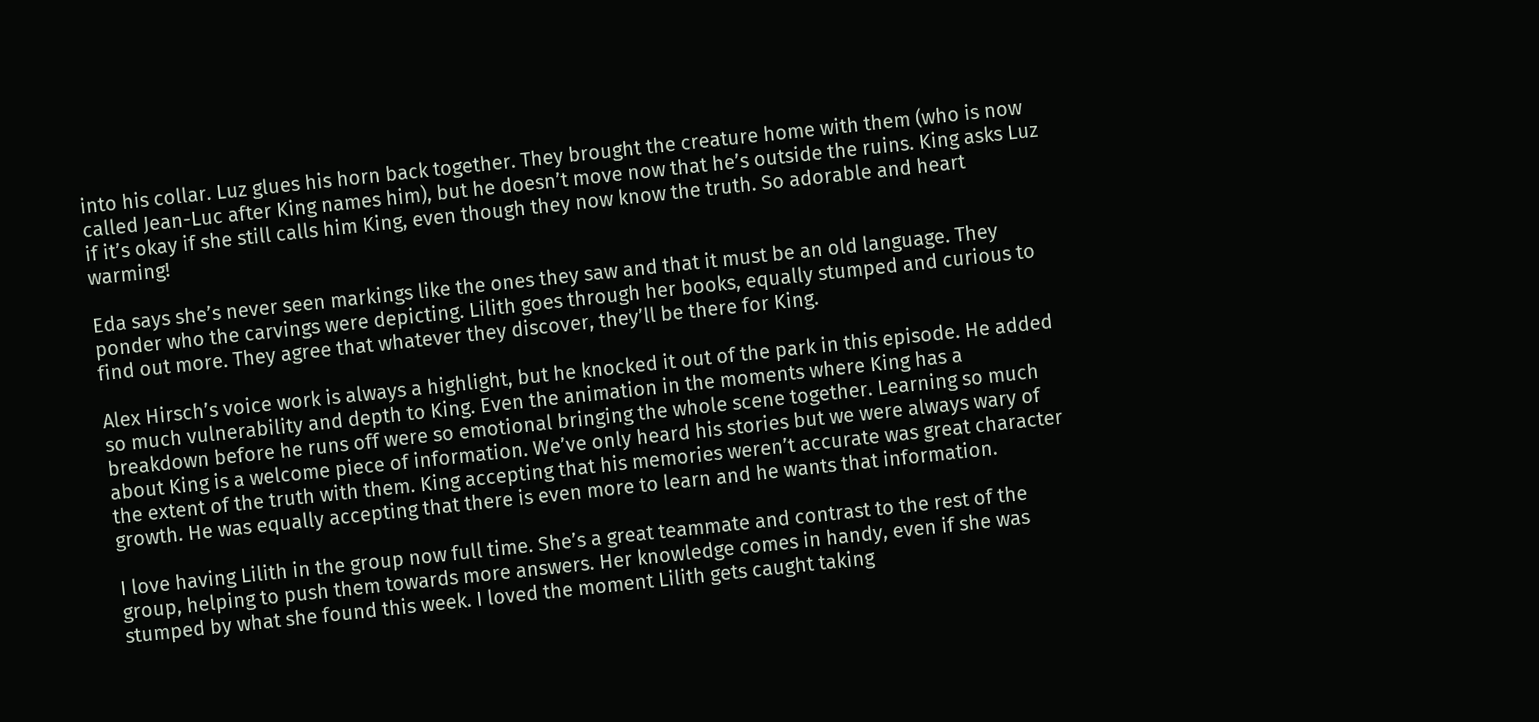into his collar. Luz glues his horn back together. They brought the creature home with them (who is now called Jean-Luc after King names him), but he doesn’t move now that he’s outside the ruins. King asks Luz if it’s okay if she still calls him King, even though they now know the truth. So adorable and heart warming!

Eda says she’s never seen markings like the ones they saw and that it must be an old language. They ponder who the carvings were depicting. Lilith goes through her books, equally stumped and curious to find out more. They agree that whatever they discover, they’ll be there for King.

Alex Hirsch’s voice work is always a highlight, but he knocked it out of the park in this episode. He added so much vulnerability and depth to King. Even the animation in the moments where King has a breakdown before he runs off were so emotional bringing the whole scene together. Learning so much about King is a welcome piece of information. We’ve only heard his stories but we were always wary of the extent of the truth with them. King accepting that his memories weren’t accurate was great character growth. He was equally accepting that there is even more to learn and he wants that information.

I love having Lilith in the group now full time. She’s a great teammate and contrast to the rest of the group, helping to push them towards more answers. Her knowledge comes in handy, even if she was stumped by what she found this week. I loved the moment Lilith gets caught taking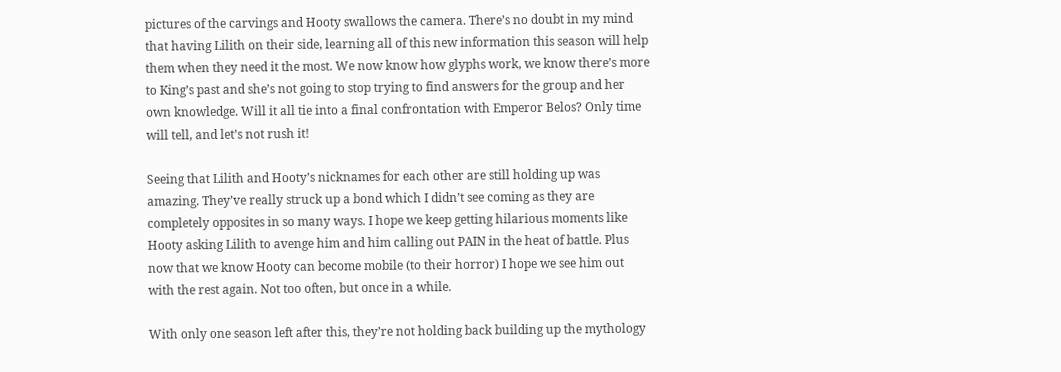pictures of the carvings and Hooty swallows the camera. There’s no doubt in my mind that having Lilith on their side, learning all of this new information this season will help them when they need it the most. We now know how glyphs work, we know there’s more to King’s past and she’s not going to stop trying to find answers for the group and her own knowledge. Will it all tie into a final confrontation with Emperor Belos? Only time will tell, and let’s not rush it!

Seeing that Lilith and Hooty’s nicknames for each other are still holding up was amazing. They’ve really struck up a bond which I didn’t see coming as they are completely opposites in so many ways. I hope we keep getting hilarious moments like Hooty asking Lilith to avenge him and him calling out PAIN in the heat of battle. Plus now that we know Hooty can become mobile (to their horror) I hope we see him out with the rest again. Not too often, but once in a while.

With only one season left after this, they’re not holding back building up the mythology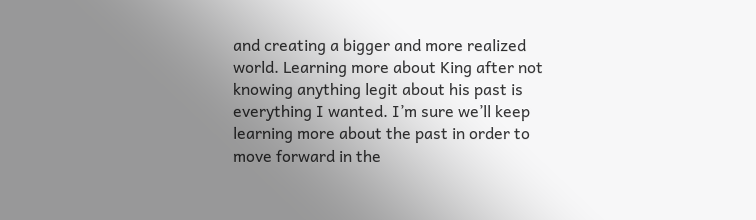and creating a bigger and more realized world. Learning more about King after not knowing anything legit about his past is everything I wanted. I’m sure we’ll keep learning more about the past in order to move forward in the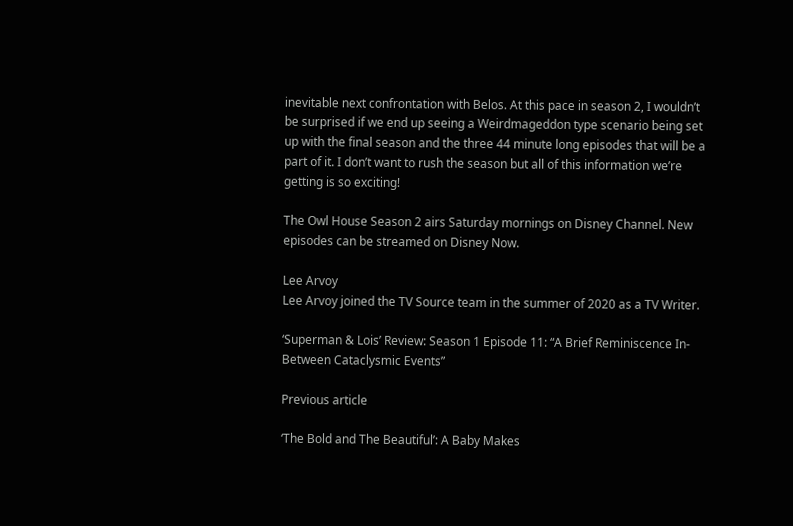inevitable next confrontation with Belos. At this pace in season 2, I wouldn’t be surprised if we end up seeing a Weirdmageddon type scenario being set up with the final season and the three 44 minute long episodes that will be a part of it. I don’t want to rush the season but all of this information we’re getting is so exciting!

The Owl House Season 2 airs Saturday mornings on Disney Channel. New episodes can be streamed on Disney Now.

Lee Arvoy
Lee Arvoy joined the TV Source team in the summer of 2020 as a TV Writer.

‘Superman & Lois’ Review: Season 1 Episode 11: “A Brief Reminiscence In-Between Cataclysmic Events”

Previous article

‘The Bold and The Beautiful’: A Baby Makes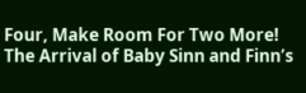Four, Make Room For Two More! The Arrival of Baby Sinn and Finn’s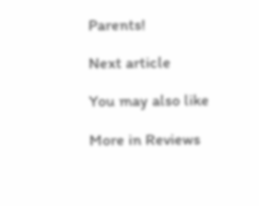Parents!

Next article

You may also like

More in Reviews